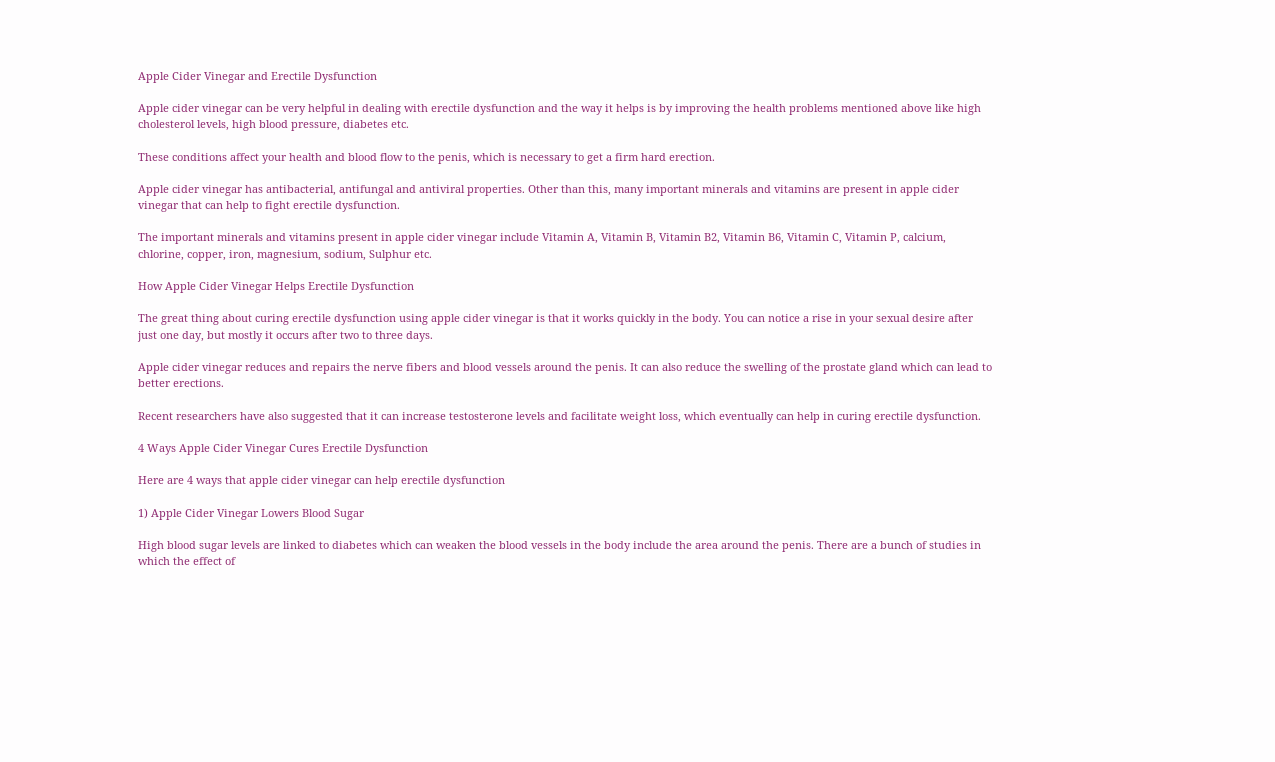Apple Cider Vinegar and Erectile Dysfunction

Apple cider vinegar can be very helpful in dealing with erectile dysfunction and the way it helps is by improving the health problems mentioned above like high cholesterol levels, high blood pressure, diabetes etc.

These conditions affect your health and blood flow to the penis, which is necessary to get a firm hard erection.

Apple cider vinegar has antibacterial, antifungal and antiviral properties. Other than this, many important minerals and vitamins are present in apple cider vinegar that can help to fight erectile dysfunction.

The important minerals and vitamins present in apple cider vinegar include Vitamin A, Vitamin B, Vitamin B2, Vitamin B6, Vitamin C, Vitamin P, calcium, chlorine, copper, iron, magnesium, sodium, Sulphur etc.

How Apple Cider Vinegar Helps Erectile Dysfunction

The great thing about curing erectile dysfunction using apple cider vinegar is that it works quickly in the body. You can notice a rise in your sexual desire after just one day, but mostly it occurs after two to three days.

Apple cider vinegar reduces and repairs the nerve fibers and blood vessels around the penis. It can also reduce the swelling of the prostate gland which can lead to better erections.

Recent researchers have also suggested that it can increase testosterone levels and facilitate weight loss, which eventually can help in curing erectile dysfunction.

4 Ways Apple Cider Vinegar Cures Erectile Dysfunction

Here are 4 ways that apple cider vinegar can help erectile dysfunction

1) Apple Cider Vinegar Lowers Blood Sugar

High blood sugar levels are linked to diabetes which can weaken the blood vessels in the body include the area around the penis. There are a bunch of studies in which the effect of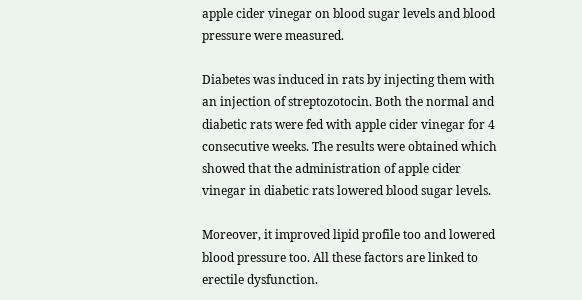apple cider vinegar on blood sugar levels and blood pressure were measured.

Diabetes was induced in rats by injecting them with an injection of streptozotocin. Both the normal and diabetic rats were fed with apple cider vinegar for 4 consecutive weeks. The results were obtained which showed that the administration of apple cider vinegar in diabetic rats lowered blood sugar levels.

Moreover, it improved lipid profile too and lowered blood pressure too. All these factors are linked to erectile dysfunction.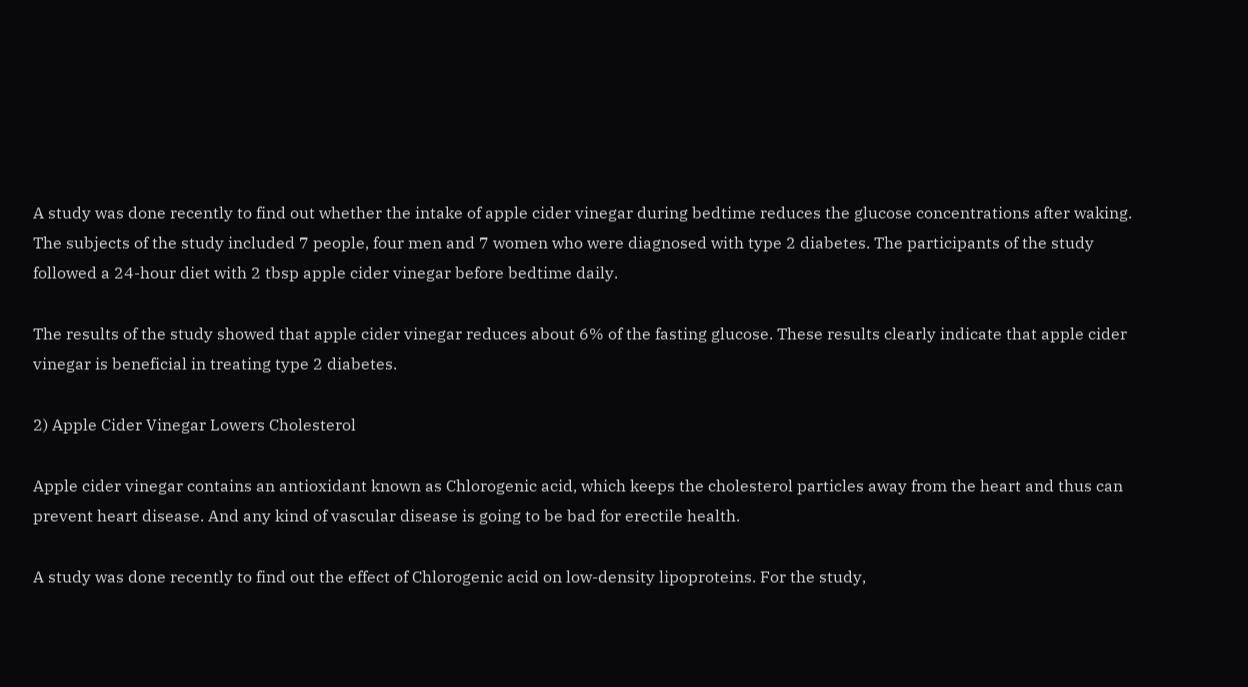A study was done recently to find out whether the intake of apple cider vinegar during bedtime reduces the glucose concentrations after waking. The subjects of the study included 7 people, four men and 7 women who were diagnosed with type 2 diabetes. The participants of the study followed a 24-hour diet with 2 tbsp apple cider vinegar before bedtime daily.

The results of the study showed that apple cider vinegar reduces about 6% of the fasting glucose. These results clearly indicate that apple cider vinegar is beneficial in treating type 2 diabetes.

2) Apple Cider Vinegar Lowers Cholesterol

Apple cider vinegar contains an antioxidant known as Chlorogenic acid, which keeps the cholesterol particles away from the heart and thus can prevent heart disease. And any kind of vascular disease is going to be bad for erectile health.

A study was done recently to find out the effect of Chlorogenic acid on low-density lipoproteins. For the study,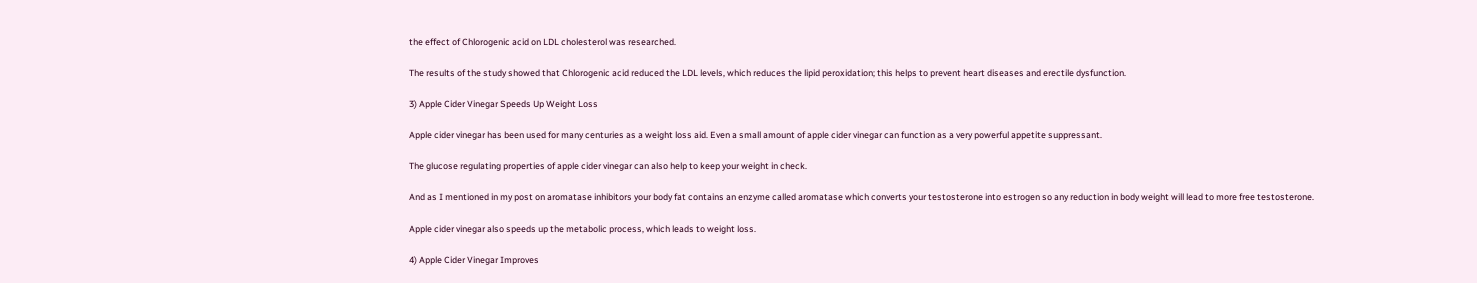the effect of Chlorogenic acid on LDL cholesterol was researched.

The results of the study showed that Chlorogenic acid reduced the LDL levels, which reduces the lipid peroxidation; this helps to prevent heart diseases and erectile dysfunction.

3) Apple Cider Vinegar Speeds Up Weight Loss

Apple cider vinegar has been used for many centuries as a weight loss aid. Even a small amount of apple cider vinegar can function as a very powerful appetite suppressant.

The glucose regulating properties of apple cider vinegar can also help to keep your weight in check.

And as I mentioned in my post on aromatase inhibitors your body fat contains an enzyme called aromatase which converts your testosterone into estrogen so any reduction in body weight will lead to more free testosterone.

Apple cider vinegar also speeds up the metabolic process, which leads to weight loss.

4) Apple Cider Vinegar Improves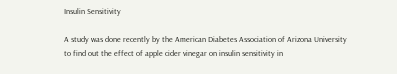Insulin Sensitivity

A study was done recently by the American Diabetes Association of Arizona University to find out the effect of apple cider vinegar on insulin sensitivity in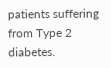patients suffering from Type 2 diabetes.